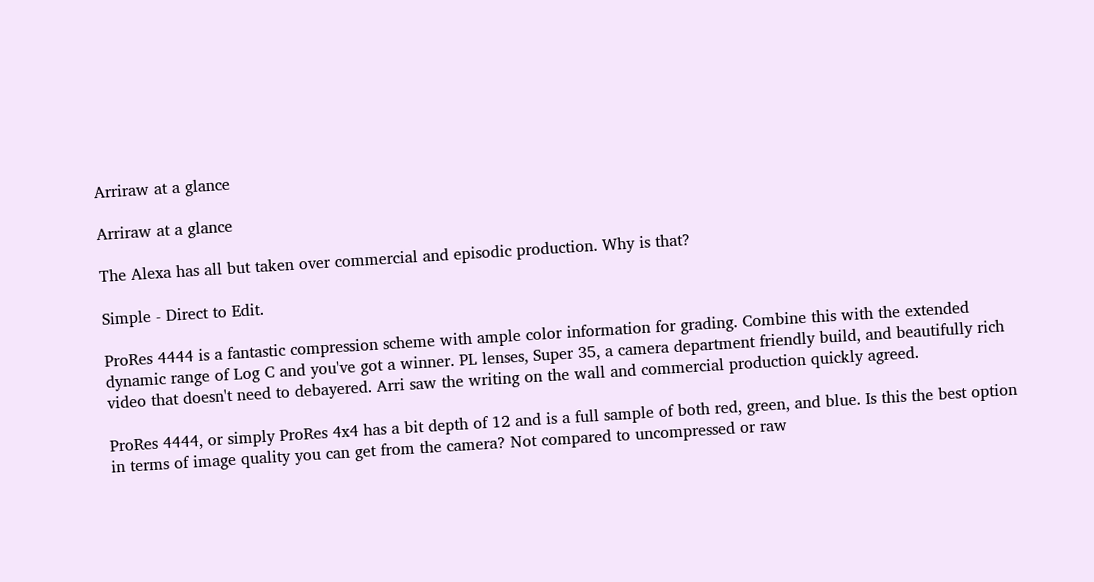Arriraw at a glance

Arriraw at a glance

The Alexa has all but taken over commercial and episodic production. Why is that?

Simple - Direct to Edit.

ProRes 4444 is a fantastic compression scheme with ample color information for grading. Combine this with the extended dynamic range of Log C and you've got a winner. PL lenses, Super 35, a camera department friendly build, and beautifully rich video that doesn't need to debayered. Arri saw the writing on the wall and commercial production quickly agreed.

ProRes 4444, or simply ProRes 4x4 has a bit depth of 12 and is a full sample of both red, green, and blue. Is this the best option in terms of image quality you can get from the camera? Not compared to uncompressed or raw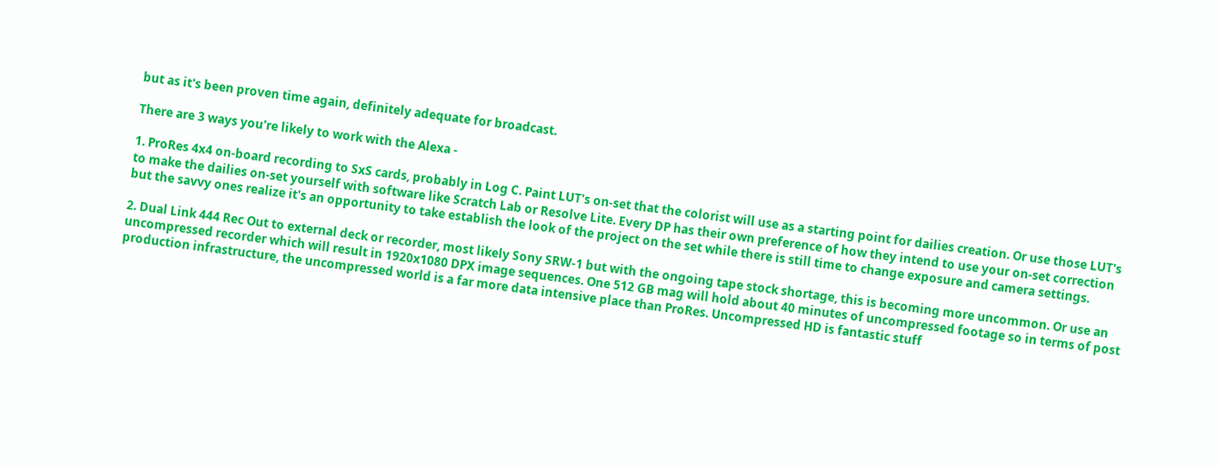but as it's been proven time again, definitely adequate for broadcast.

There are 3 ways you're likely to work with the Alexa -

1. ProRes 4x4 on-board recording to SxS cards, probably in Log C. Paint LUT's on-set that the colorist will use as a starting point for dailies creation. Or use those LUT's to make the dailies on-set yourself with software like Scratch Lab or Resolve Lite. Every DP has their own preference of how they intend to use your on-set correction but the savvy ones realize it's an opportunity to take establish the look of the project on the set while there is still time to change exposure and camera settings.

2. Dual Link 444 Rec Out to external deck or recorder, most likely Sony SRW-1 but with the ongoing tape stock shortage, this is becoming more uncommon. Or use an uncompressed recorder which will result in 1920x1080 DPX image sequences. One 512 GB mag will hold about 40 minutes of uncompressed footage so in terms of post production infrastructure, the uncompressed world is a far more data intensive place than ProRes. Uncompressed HD is fantastic stuff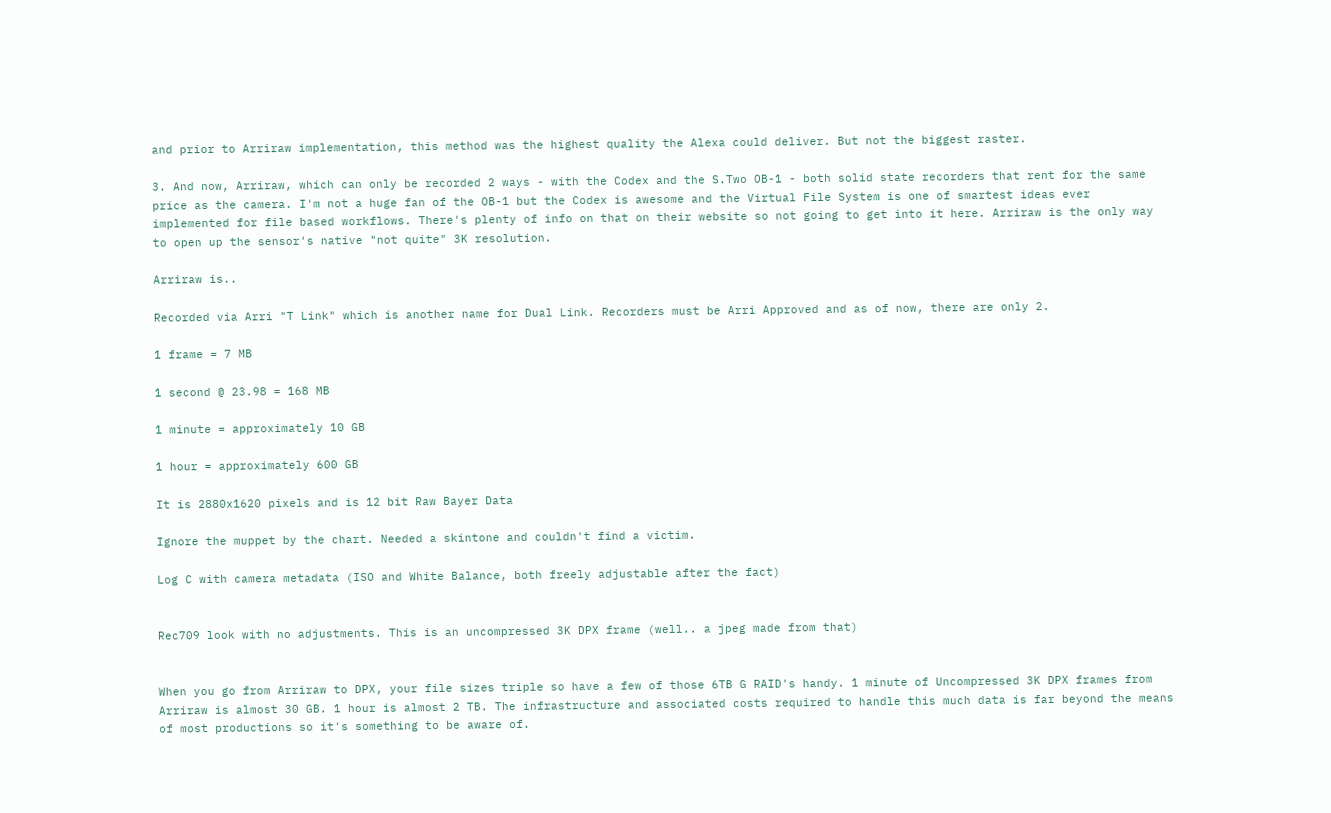and prior to Arriraw implementation, this method was the highest quality the Alexa could deliver. But not the biggest raster.

3. And now, Arriraw, which can only be recorded 2 ways - with the Codex and the S.Two OB-1 - both solid state recorders that rent for the same price as the camera. I'm not a huge fan of the OB-1 but the Codex is awesome and the Virtual File System is one of smartest ideas ever implemented for file based workflows. There's plenty of info on that on their website so not going to get into it here. Arriraw is the only way to open up the sensor's native "not quite" 3K resolution.

Arriraw is..

Recorded via Arri "T Link" which is another name for Dual Link. Recorders must be Arri Approved and as of now, there are only 2.

1 frame = 7 MB

1 second @ 23.98 = 168 MB

1 minute = approximately 10 GB

1 hour = approximately 600 GB

It is 2880x1620 pixels and is 12 bit Raw Bayer Data

Ignore the muppet by the chart. Needed a skintone and couldn't find a victim.

Log C with camera metadata (ISO and White Balance, both freely adjustable after the fact)


Rec709 look with no adjustments. This is an uncompressed 3K DPX frame (well.. a jpeg made from that)


When you go from Arriraw to DPX, your file sizes triple so have a few of those 6TB G RAID's handy. 1 minute of Uncompressed 3K DPX frames from Arriraw is almost 30 GB. 1 hour is almost 2 TB. The infrastructure and associated costs required to handle this much data is far beyond the means of most productions so it's something to be aware of.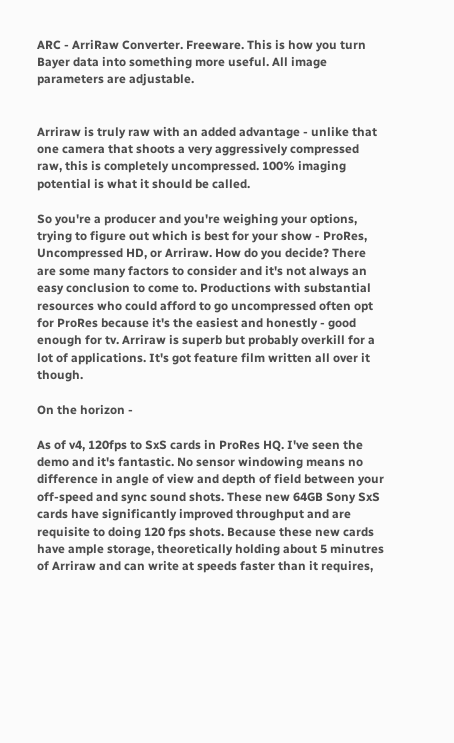ARC - ArriRaw Converter. Freeware. This is how you turn Bayer data into something more useful. All image parameters are adjustable.


Arriraw is truly raw with an added advantage - unlike that one camera that shoots a very aggressively compressed raw, this is completely uncompressed. 100% imaging potential is what it should be called.

So you're a producer and you're weighing your options, trying to figure out which is best for your show - ProRes, Uncompressed HD, or Arriraw. How do you decide? There are some many factors to consider and it's not always an easy conclusion to come to. Productions with substantial resources who could afford to go uncompressed often opt for ProRes because it's the easiest and honestly - good enough for tv. Arriraw is superb but probably overkill for a lot of applications. It's got feature film written all over it though.

On the horizon -

As of v4, 120fps to SxS cards in ProRes HQ. I've seen the demo and it's fantastic. No sensor windowing means no difference in angle of view and depth of field between your off-speed and sync sound shots. These new 64GB Sony SxS cards have significantly improved throughput and are requisite to doing 120 fps shots. Because these new cards have ample storage, theoretically holding about 5 minutres of Arriraw and can write at speeds faster than it requires,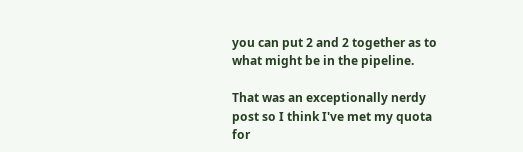you can put 2 and 2 together as to what might be in the pipeline.

That was an exceptionally nerdy post so I think I've met my quota for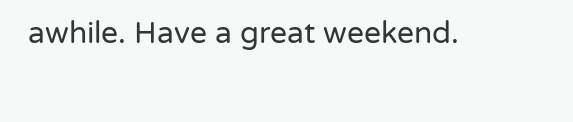awhile. Have a great weekend.